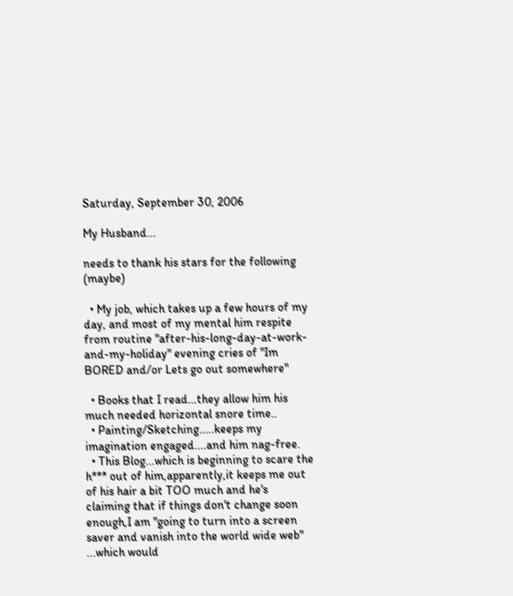Saturday, September 30, 2006

My Husband...

needs to thank his stars for the following (maybe)

  • My job, which takes up a few hours of my day, and most of my mental him respite from routine "after-his-long-day-at-work-and-my-holiday" evening cries of "Im BORED and/or Lets go out somewhere"

  • Books that I read...they allow him his much needed horizontal snore time..
  • Painting/Sketching.....keeps my imagination engaged....and him nag-free.
  • This Blog...which is beginning to scare the h*** out of him,apparently,it keeps me out of his hair a bit TOO much and he's claiming that if things don't change soon enough,I am "going to turn into a screen saver and vanish into the world wide web" ...which would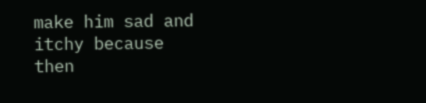make him sad and itchy because then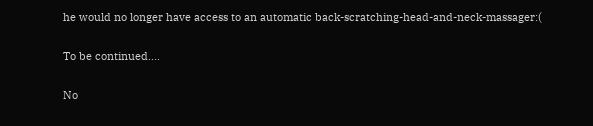he would no longer have access to an automatic back-scratching-head-and-neck-massager:(

To be continued....

No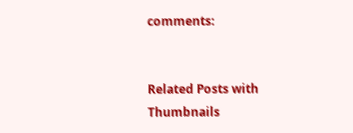comments:


Related Posts with Thumbnails